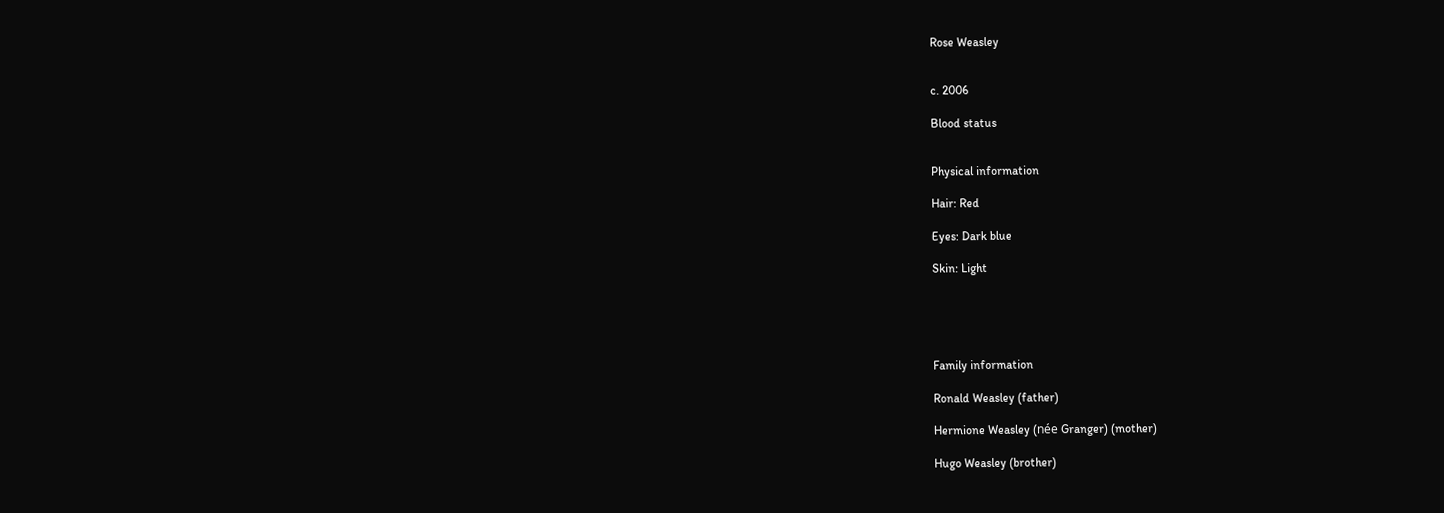Rose Weasley


c. 2006

Blood status


Physical information

Hair: Red

Eyes: Dark blue

Skin: Light





Family information

Ronald Weasley (father)

Hermione Weasley (née Granger) (mother)

Hugo Weasley (brother)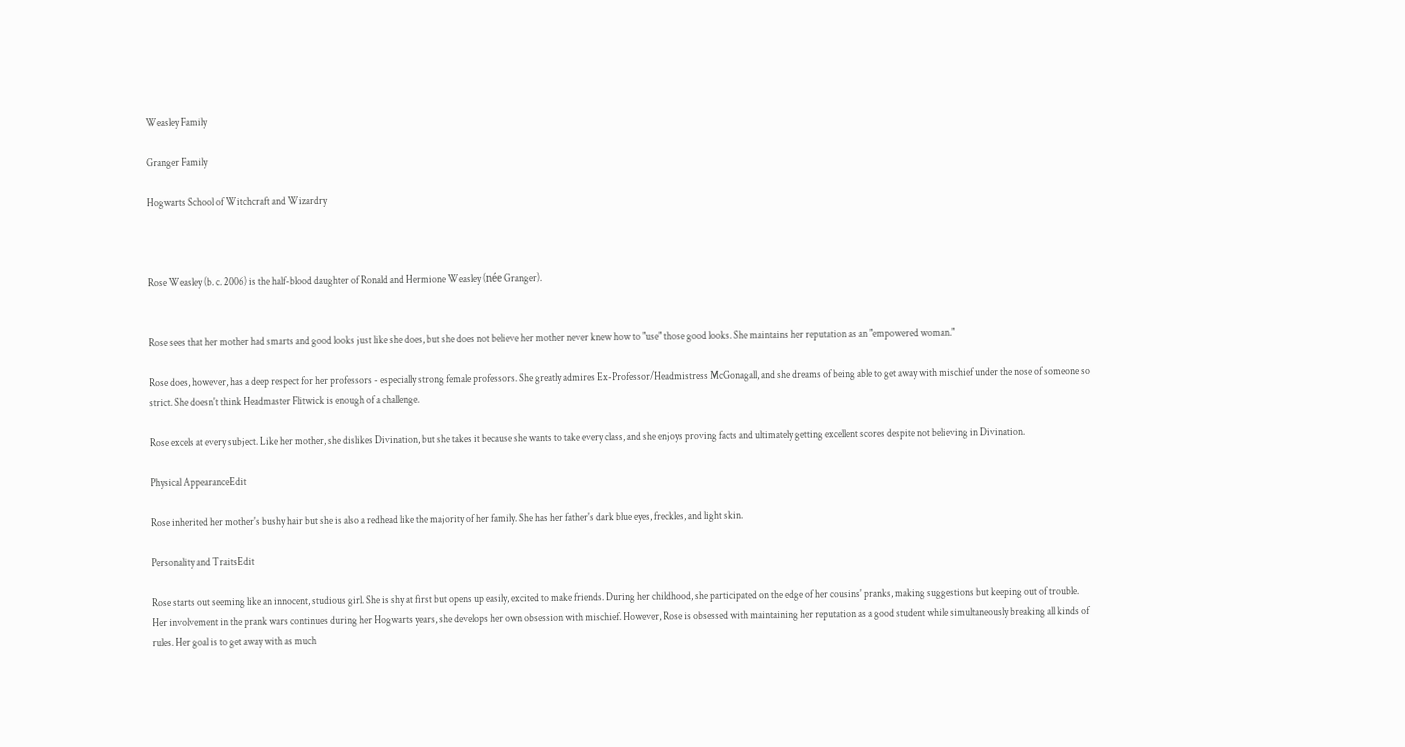Weasley Family

Granger Family

Hogwarts School of Witchcraft and Wizardry



Rose Weasley (b. c. 2006) is the half-blood daughter of Ronald and Hermione Weasley (née Granger).


Rose sees that her mother had smarts and good looks just like she does, but she does not believe her mother never knew how to "use" those good looks. She maintains her reputation as an "empowered woman."

Rose does, however, has a deep respect for her professors - especially strong female professors. She greatly admires Ex-Professor/Headmistress McGonagall, and she dreams of being able to get away with mischief under the nose of someone so strict. She doesn't think Headmaster Flitwick is enough of a challenge.

Rose excels at every subject. Like her mother, she dislikes Divination, but she takes it because she wants to take every class, and she enjoys proving facts and ultimately getting excellent scores despite not believing in Divination.

Physical AppearanceEdit

Rose inherited her mother's bushy hair but she is also a redhead like the majority of her family. She has her father's dark blue eyes, freckles, and light skin.

Personality and TraitsEdit

Rose starts out seeming like an innocent, studious girl. She is shy at first but opens up easily, excited to make friends. During her childhood, she participated on the edge of her cousins' pranks, making suggestions but keeping out of trouble. Her involvement in the prank wars continues during her Hogwarts years, she develops her own obsession with mischief. However, Rose is obsessed with maintaining her reputation as a good student while simultaneously breaking all kinds of rules. Her goal is to get away with as much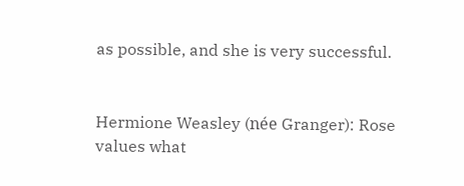as possible, and she is very successful.


Hermione Weasley (née Granger): Rose values what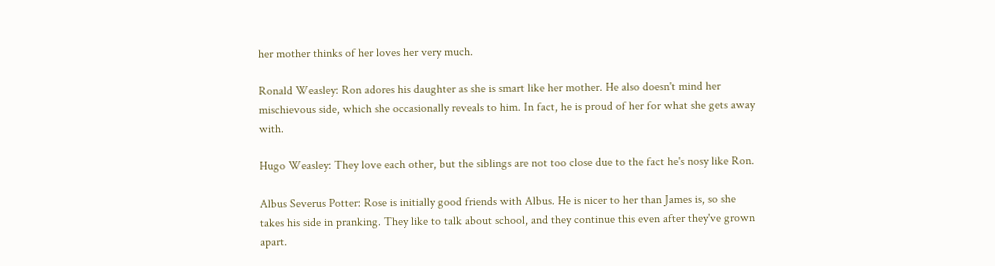her mother thinks of her loves her very much.

Ronald Weasley: Ron adores his daughter as she is smart like her mother. He also doesn't mind her mischievous side, which she occasionally reveals to him. In fact, he is proud of her for what she gets away with.

Hugo Weasley: They love each other, but the siblings are not too close due to the fact he's nosy like Ron.

Albus Severus Potter: Rose is initially good friends with Albus. He is nicer to her than James is, so she takes his side in pranking. They like to talk about school, and they continue this even after they've grown apart.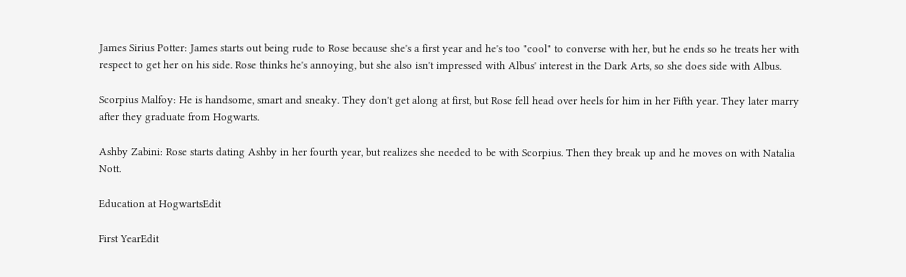James Sirius Potter: James starts out being rude to Rose because she's a first year and he's too "cool" to converse with her, but he ends so he treats her with respect to get her on his side. Rose thinks he's annoying, but she also isn't impressed with Albus' interest in the Dark Arts, so she does side with Albus.

Scorpius Malfoy: He is handsome, smart and sneaky. They don't get along at first, but Rose fell head over heels for him in her Fifth year. They later marry after they graduate from Hogwarts.

Ashby Zabini: Rose starts dating Ashby in her fourth year, but realizes she needed to be with Scorpius. Then they break up and he moves on with Natalia Nott.

Education at HogwartsEdit

First YearEdit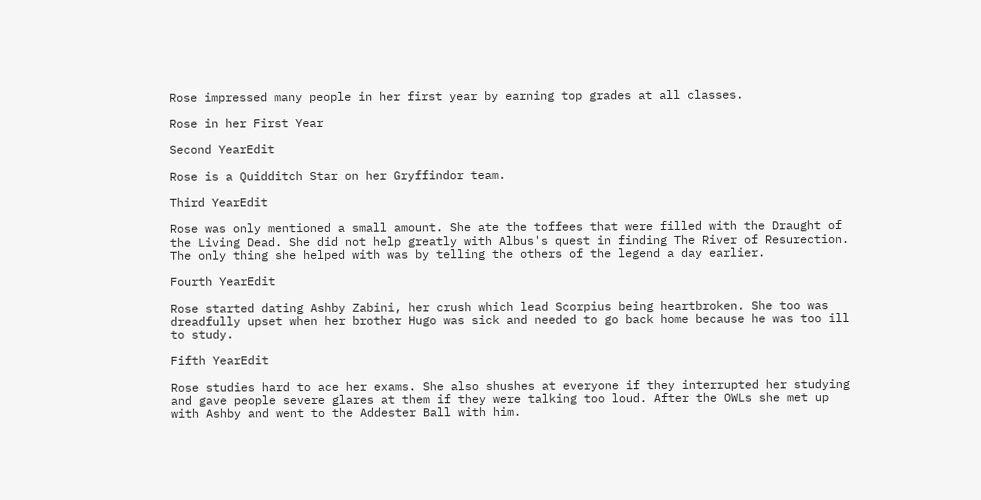Rose impressed many people in her first year by earning top grades at all classes.

Rose in her First Year

Second YearEdit

Rose is a Quidditch Star on her Gryffindor team.

Third YearEdit

Rose was only mentioned a small amount. She ate the toffees that were filled with the Draught of the Living Dead. She did not help greatly with Albus's quest in finding The River of Resurection. The only thing she helped with was by telling the others of the legend a day earlier.

Fourth YearEdit

Rose started dating Ashby Zabini, her crush which lead Scorpius being heartbroken. She too was dreadfully upset when her brother Hugo was sick and needed to go back home because he was too ill to study.

Fifth YearEdit

Rose studies hard to ace her exams. She also shushes at everyone if they interrupted her studying and gave people severe glares at them if they were talking too loud. After the OWLs she met up with Ashby and went to the Addester Ball with him.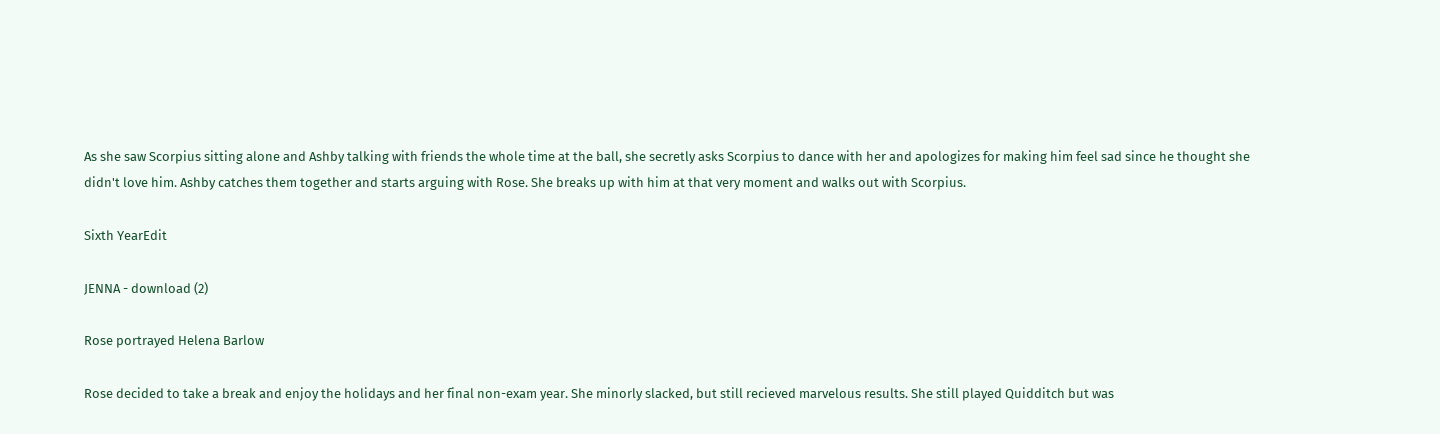As she saw Scorpius sitting alone and Ashby talking with friends the whole time at the ball, she secretly asks Scorpius to dance with her and apologizes for making him feel sad since he thought she didn't love him. Ashby catches them together and starts arguing with Rose. She breaks up with him at that very moment and walks out with Scorpius.

Sixth YearEdit

JENNA - download (2)

Rose portrayed Helena Barlow

Rose decided to take a break and enjoy the holidays and her final non-exam year. She minorly slacked, but still recieved marvelous results. She still played Quidditch but was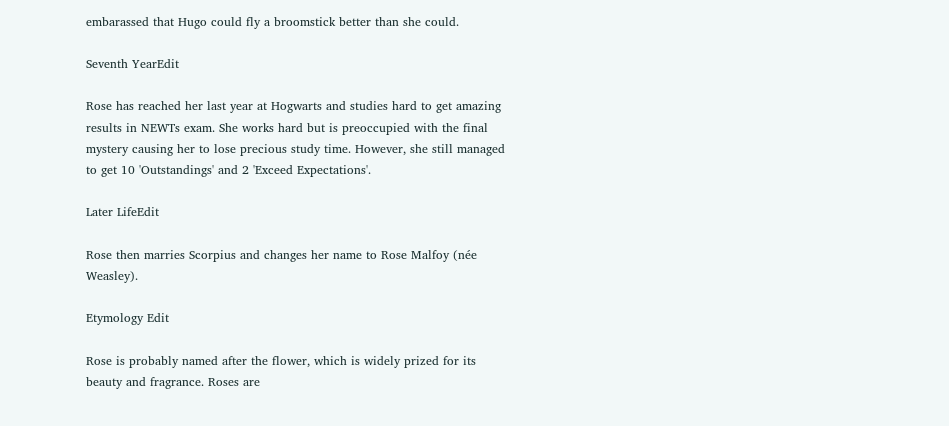embarassed that Hugo could fly a broomstick better than she could.

Seventh YearEdit

Rose has reached her last year at Hogwarts and studies hard to get amazing results in NEWTs exam. She works hard but is preoccupied with the final mystery causing her to lose precious study time. However, she still managed to get 10 'Outstandings' and 2 'Exceed Expectations'.

Later LifeEdit

Rose then marries Scorpius and changes her name to Rose Malfoy (née Weasley).

Etymology Edit

Rose is probably named after the flower, which is widely prized for its beauty and fragrance. Roses are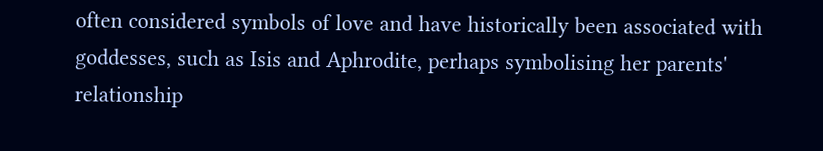often considered symbols of love and have historically been associated with goddesses, such as Isis and Aphrodite, perhaps symbolising her parents' relationship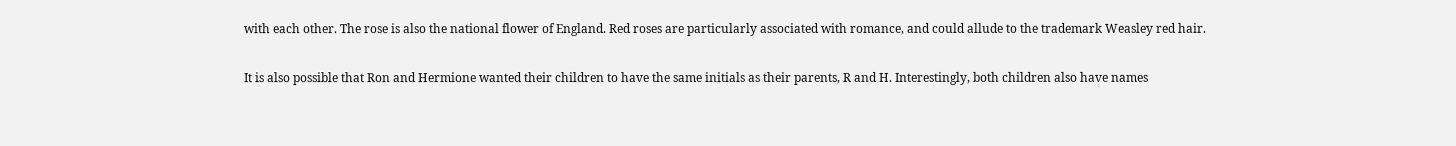with each other. The rose is also the national flower of England. Red roses are particularly associated with romance, and could allude to the trademark Weasley red hair.

It is also possible that Ron and Hermione wanted their children to have the same initials as their parents, R and H. Interestingly, both children also have names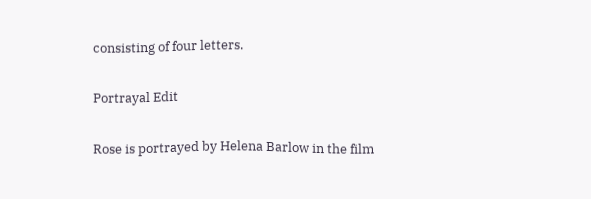consisting of four letters.

Portrayal Edit

Rose is portrayed by Helena Barlow in the film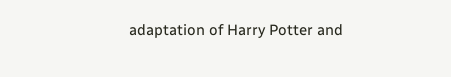adaptation of Harry Potter and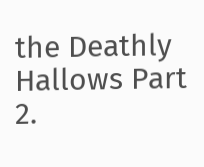the Deathly Hallows Part 2.